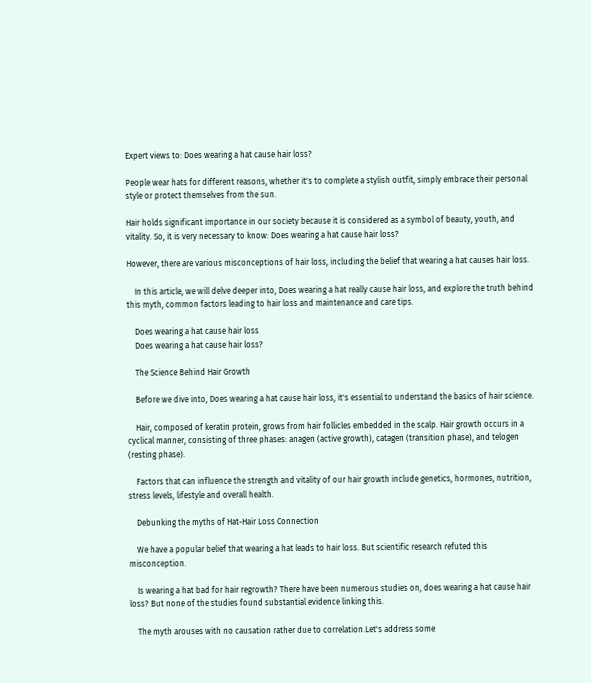Expert views to: Does wearing a hat cause hair loss?

People wear hats for different reasons, whether it's to complete a stylish outfit, simply embrace their personal style or protect themselves from the sun.

Hair holds significant importance in our society because it is considered as a symbol of beauty, youth, and vitality. So, it is very necessary to know: Does wearing a hat cause hair loss?

However, there are various misconceptions of hair loss, including the belief that wearing a hat causes hair loss.

    In this article, we will delve deeper into, Does wearing a hat really cause hair loss, and explore the truth behind this myth, common factors leading to hair loss and maintenance and care tips.

    Does wearing a hat cause hair loss
    Does wearing a hat cause hair loss?

    The Science Behind Hair Growth

    Before we dive into, Does wearing a hat cause hair loss, it's essential to understand the basics of hair science.

    Hair, composed of keratin protein, grows from hair follicles embedded in the scalp. Hair growth occurs in a cyclical manner, consisting of three phases: anagen (active growth), catagen (transition phase), and telogen (resting phase).

    Factors that can influence the strength and vitality of our hair growth include genetics, hormones, nutrition, stress levels, lifestyle and overall health.

    Debunking the myths of Hat-Hair Loss Connection

    We have a popular belief that wearing a hat leads to hair loss. But scientific research refuted this misconception.

    Is wearing a hat bad for hair regrowth? There have been numerous studies on, does wearing a hat cause hair loss? But none of the studies found substantial evidence linking this.

    The myth arouses with no causation rather due to correlation.Let's address some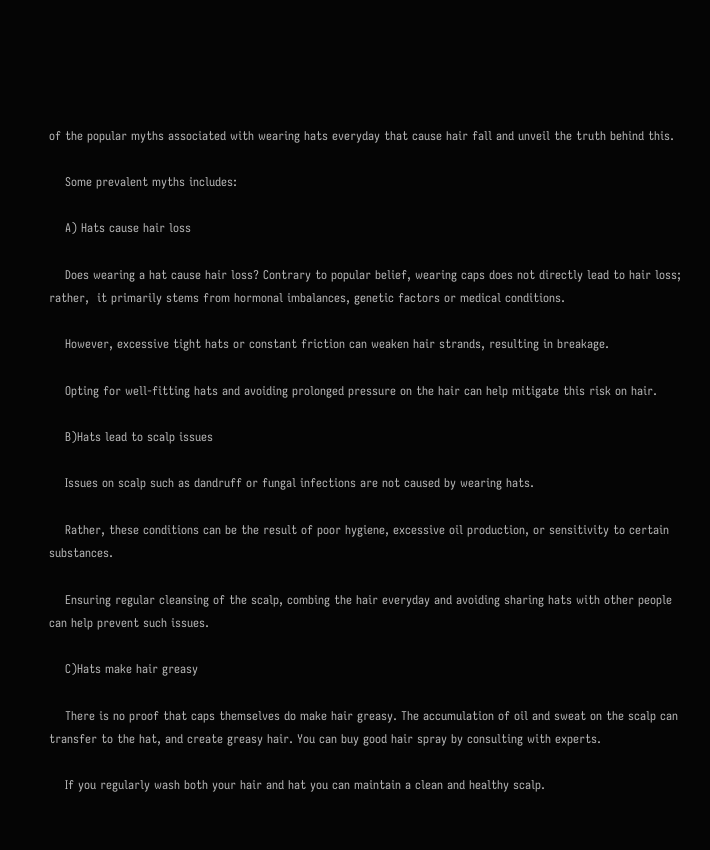of the popular myths associated with wearing hats everyday that cause hair fall and unveil the truth behind this.

    Some prevalent myths includes:

    A) Hats cause hair loss

    Does wearing a hat cause hair loss? Contrary to popular belief, wearing caps does not directly lead to hair loss; rather,  it primarily stems from hormonal imbalances, genetic factors or medical conditions.

    However, excessive tight hats or constant friction can weaken hair strands, resulting in breakage.

    Opting for well-fitting hats and avoiding prolonged pressure on the hair can help mitigate this risk on hair.

    B)Hats lead to scalp issues

    Issues on scalp such as dandruff or fungal infections are not caused by wearing hats.

    Rather, these conditions can be the result of poor hygiene, excessive oil production, or sensitivity to certain substances.

    Ensuring regular cleansing of the scalp, combing the hair everyday and avoiding sharing hats with other people can help prevent such issues.

    C)Hats make hair greasy

    There is no proof that caps themselves do make hair greasy. The accumulation of oil and sweat on the scalp can transfer to the hat, and create greasy hair. You can buy good hair spray by consulting with experts.

    If you regularly wash both your hair and hat you can maintain a clean and healthy scalp.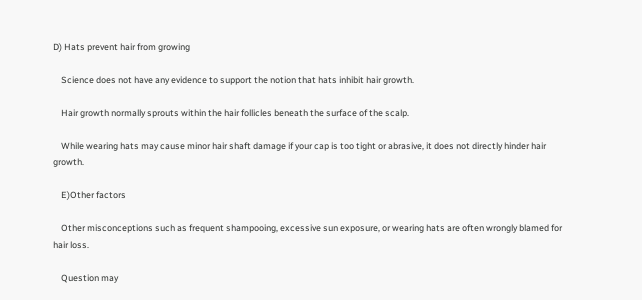D) Hats prevent hair from growing

    Science does not have any evidence to support the notion that hats inhibit hair growth.

    Hair growth normally sprouts within the hair follicles beneath the surface of the scalp.

    While wearing hats may cause minor hair shaft damage if your cap is too tight or abrasive, it does not directly hinder hair growth.

    E)Other factors

    Other misconceptions such as frequent shampooing, excessive sun exposure, or wearing hats are often wrongly blamed for hair loss.

    Question may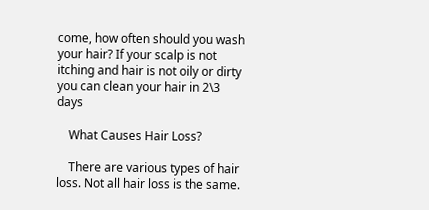come, how often should you wash your hair? If your scalp is not itching and hair is not oily or dirty you can clean your hair in 2\3 days

    What Causes Hair Loss?

    There are various types of hair loss. Not all hair loss is the same.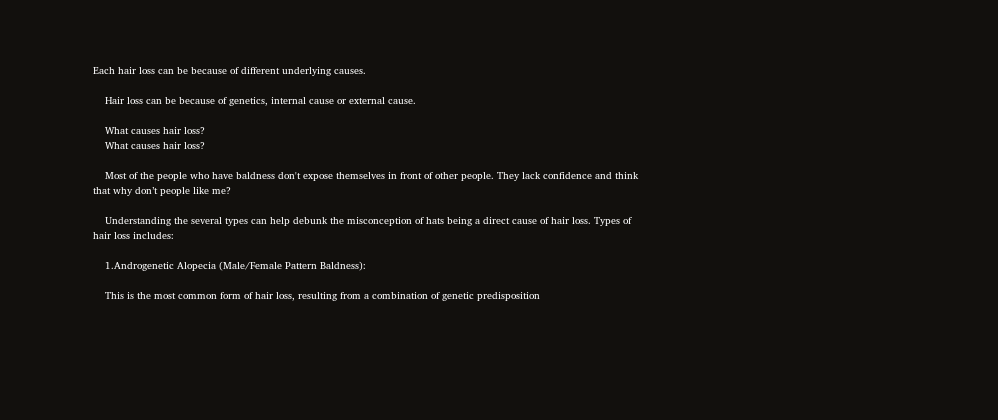Each hair loss can be because of different underlying causes.

    Hair loss can be because of genetics, internal cause or external cause.

    What causes hair loss?
    What causes hair loss?

    Most of the people who have baldness don't expose themselves in front of other people. They lack confidence and think that why don’t people like me?

    Understanding the several types can help debunk the misconception of hats being a direct cause of hair loss. Types of hair loss includes:

    1.Androgenetic Alopecia (Male/Female Pattern Baldness):

    This is the most common form of hair loss, resulting from a combination of genetic predisposition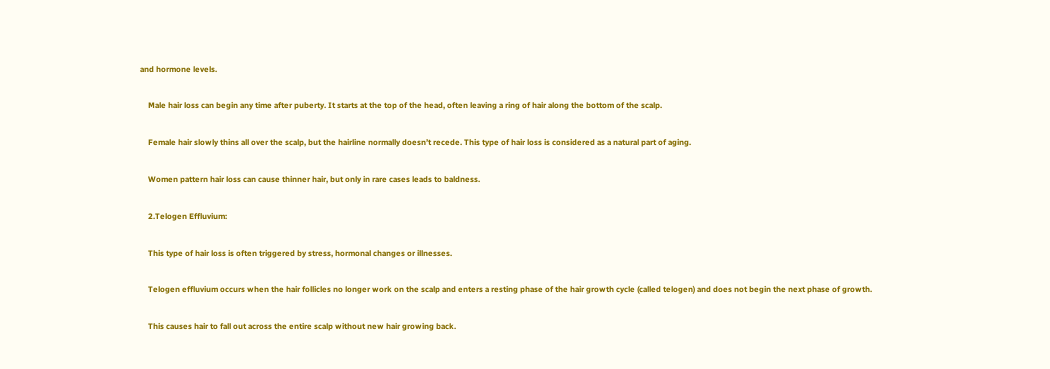and hormone levels.

    Male hair loss can begin any time after puberty. It starts at the top of the head, often leaving a ring of hair along the bottom of the scalp.

    Female hair slowly thins all over the scalp, but the hairline normally doesn’t recede. This type of hair loss is considered as a natural part of aging.

    Women pattern hair loss can cause thinner hair, but only in rare cases leads to baldness.

    2.Telogen Effluvium:

    This type of hair loss is often triggered by stress, hormonal changes or illnesses.

    Telogen effluvium occurs when the hair follicles no longer work on the scalp and enters a resting phase of the hair growth cycle (called telogen) and does not begin the next phase of growth.

    This causes hair to fall out across the entire scalp without new hair growing back.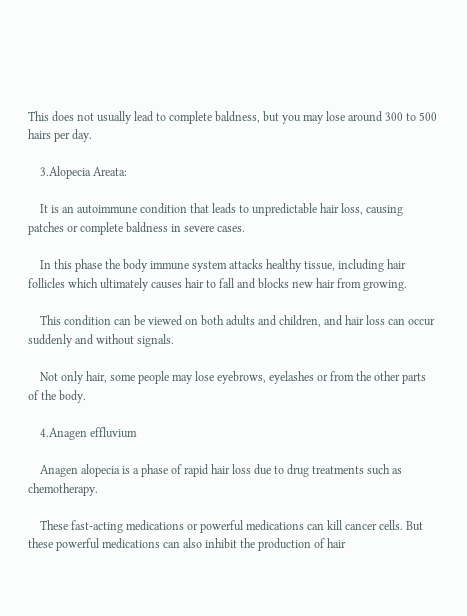This does not usually lead to complete baldness, but you may lose around 300 to 500 hairs per day.

    3.Alopecia Areata:

    It is an autoimmune condition that leads to unpredictable hair loss, causing patches or complete baldness in severe cases.

    In this phase the body immune system attacks healthy tissue, including hair follicles which ultimately causes hair to fall and blocks new hair from growing.

    This condition can be viewed on both adults and children, and hair loss can occur suddenly and without signals.

    Not only hair, some people may lose eyebrows, eyelashes or from the other parts of the body.

    4.Anagen effluvium

    Anagen alopecia is a phase of rapid hair loss due to drug treatments such as chemotherapy.

    These fast-acting medications or powerful medications can kill cancer cells. But these powerful medications can also inhibit the production of hair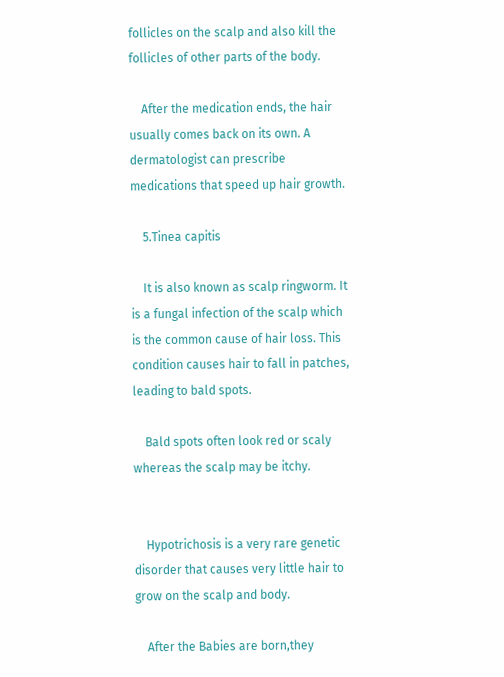follicles on the scalp and also kill the follicles of other parts of the body.

    After the medication ends, the hair usually comes back on its own. A dermatologist can prescribe medications that speed up hair growth.

    5.Tinea capitis

    It is also known as scalp ringworm. It is a fungal infection of the scalp which is the common cause of hair loss. This condition causes hair to fall in patches, leading to bald spots.

    Bald spots often look red or scaly whereas the scalp may be itchy.


    Hypotrichosis is a very rare genetic disorder that causes very little hair to grow on the scalp and body.

    After the Babies are born,they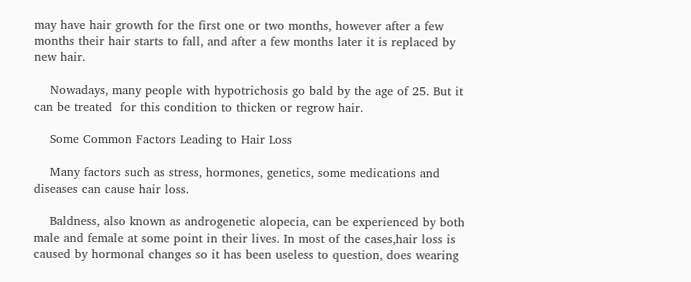may have hair growth for the first one or two months, however after a few months their hair starts to fall, and after a few months later it is replaced by new hair.

    Nowadays, many people with hypotrichosis go bald by the age of 25. But it can be treated  for this condition to thicken or regrow hair.

    Some Common Factors Leading to Hair Loss

    Many factors such as stress, hormones, genetics, some medications and diseases can cause hair loss.

    Baldness, also known as androgenetic alopecia, can be experienced by both male and female at some point in their lives. In most of the cases,hair loss is caused by hormonal changes so it has been useless to question, does wearing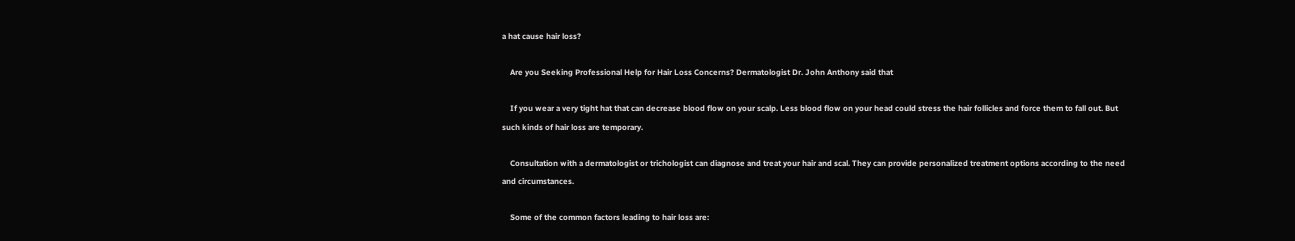a hat cause hair loss?

    Are you Seeking Professional Help for Hair Loss Concerns? Dermatologist Dr. John Anthony said that

    If you wear a very tight hat that can decrease blood flow on your scalp. Less blood flow on your head could stress the hair follicles and force them to fall out. But such kinds of hair loss are temporary.

    Consultation with a dermatologist or trichologist can diagnose and treat your hair and scal. They can provide personalized treatment options according to the need and circumstances.

    Some of the common factors leading to hair loss are: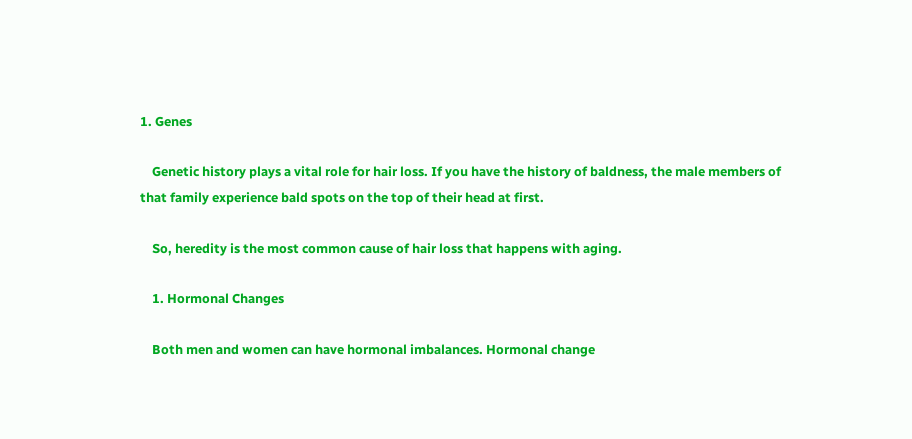1. Genes

    Genetic history plays a vital role for hair loss. If you have the history of baldness, the male members of that family experience bald spots on the top of their head at first.

    So, heredity is the most common cause of hair loss that happens with aging.

    1. Hormonal Changes

    Both men and women can have hormonal imbalances. Hormonal change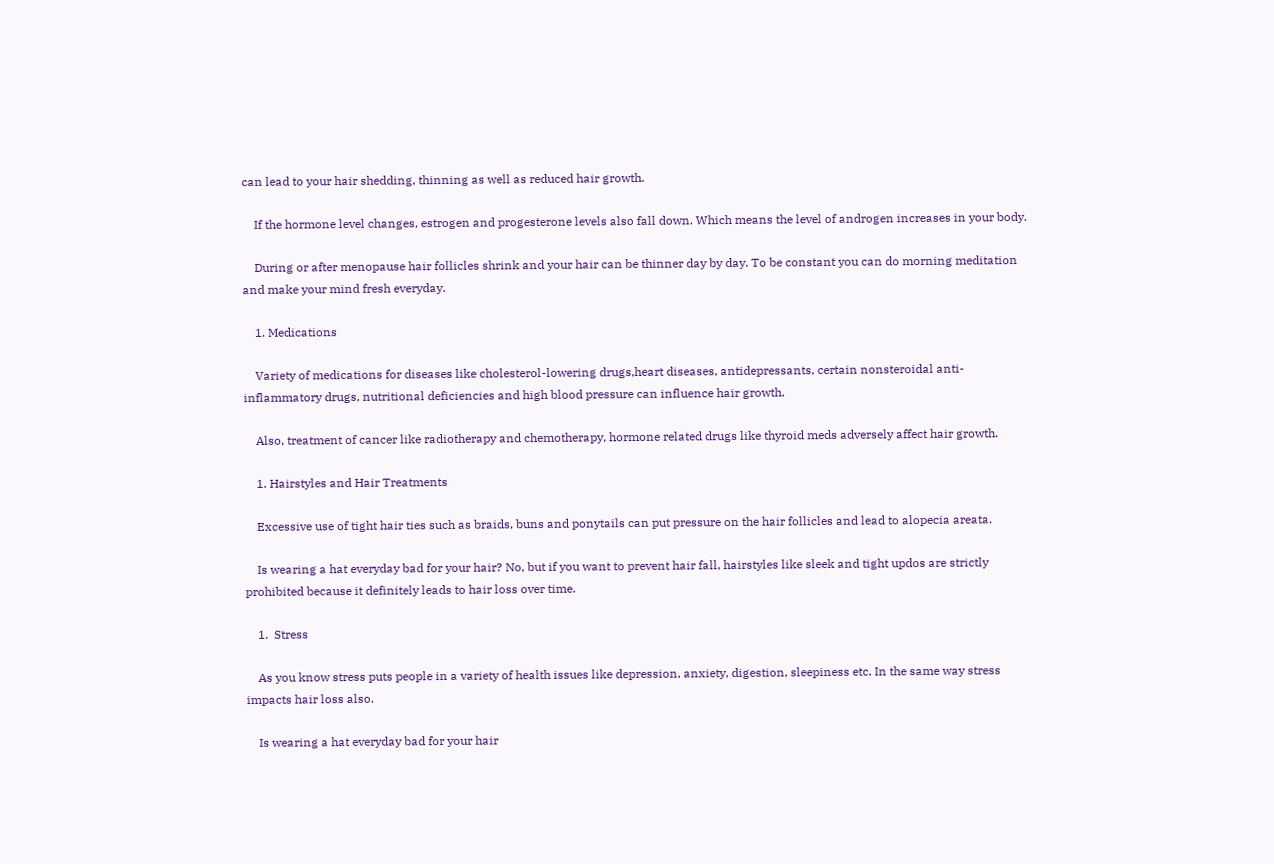can lead to your hair shedding, thinning as well as reduced hair growth.

    If the hormone level changes, estrogen and progesterone levels also fall down. Which means the level of androgen increases in your body.

    During or after menopause hair follicles shrink and your hair can be thinner day by day. To be constant you can do morning meditation and make your mind fresh everyday.

    1. Medications

    Variety of medications for diseases like cholesterol-lowering drugs,heart diseases, antidepressants, certain nonsteroidal anti-inflammatory drugs, nutritional deficiencies and high blood pressure can influence hair growth.

    Also, treatment of cancer like radiotherapy and chemotherapy, hormone related drugs like thyroid meds adversely affect hair growth.

    1. Hairstyles and Hair Treatments

    Excessive use of tight hair ties such as braids, buns and ponytails can put pressure on the hair follicles and lead to alopecia areata.

    Is wearing a hat everyday bad for your hair? No, but if you want to prevent hair fall, hairstyles like sleek and tight updos are strictly prohibited because it definitely leads to hair loss over time.

    1.  Stress

    As you know stress puts people in a variety of health issues like depression, anxiety, digestion, sleepiness etc. In the same way stress impacts hair loss also.

    Is wearing a hat everyday bad for your hair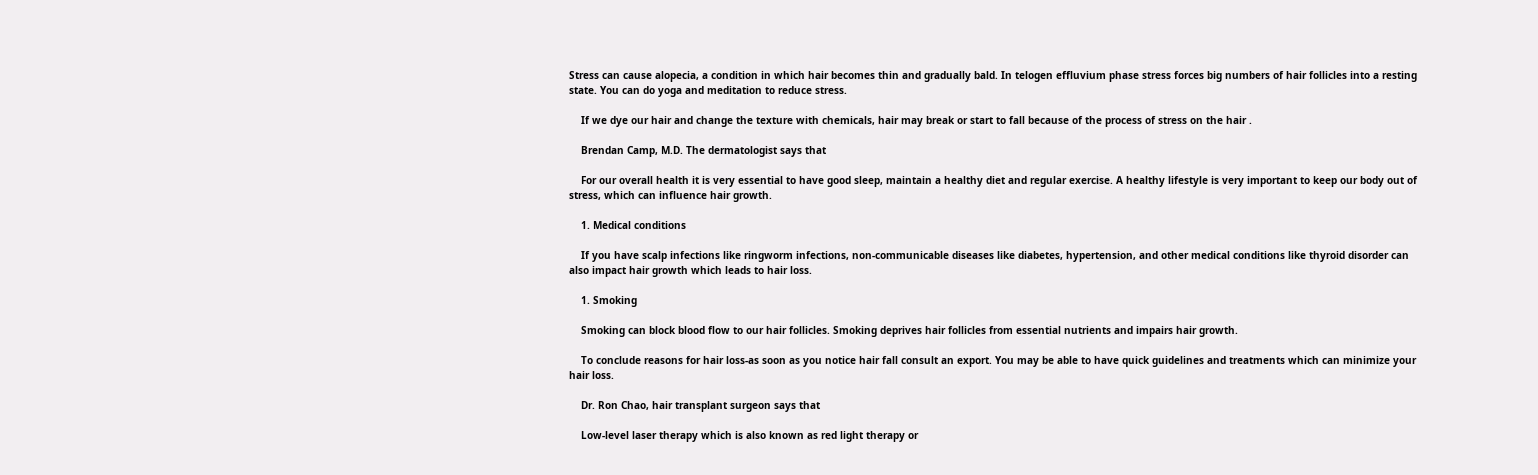Stress can cause alopecia, a condition in which hair becomes thin and gradually bald. In telogen effluvium phase stress forces big numbers of hair follicles into a resting state. You can do yoga and meditation to reduce stress.

    If we dye our hair and change the texture with chemicals, hair may break or start to fall because of the process of stress on the hair .

    Brendan Camp, M.D. The dermatologist says that

    For our overall health it is very essential to have good sleep, maintain a healthy diet and regular exercise. A healthy lifestyle is very important to keep our body out of stress, which can influence hair growth.

    1. Medical conditions

    If you have scalp infections like ringworm infections, non-communicable diseases like diabetes, hypertension, and other medical conditions like thyroid disorder can also impact hair growth which leads to hair loss.

    1. Smoking

    Smoking can block blood flow to our hair follicles. Smoking deprives hair follicles from essential nutrients and impairs hair growth.

    To conclude reasons for hair loss-as soon as you notice hair fall consult an export. You may be able to have quick guidelines and treatments which can minimize your hair loss.

    Dr. Ron Chao, hair transplant surgeon says that

    Low-level laser therapy which is also known as red light therapy or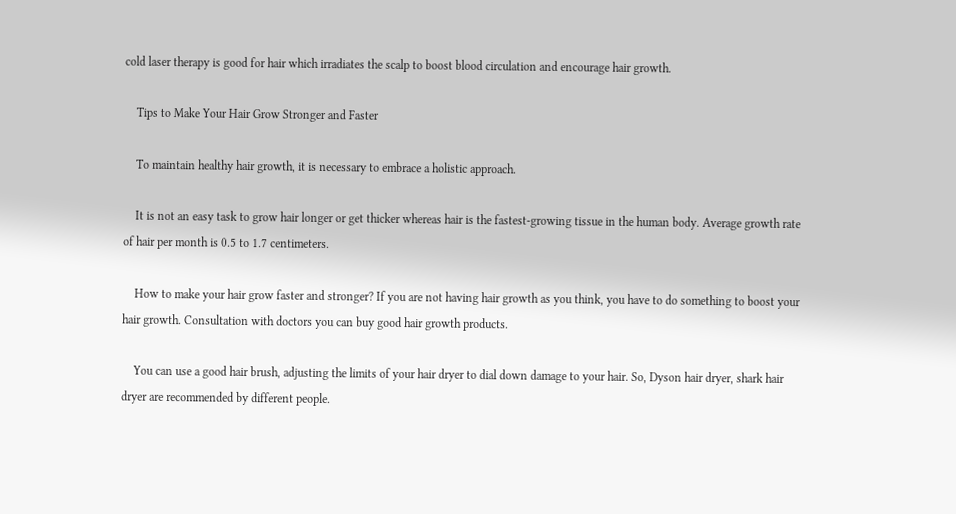cold laser therapy is good for hair which irradiates the scalp to boost blood circulation and encourage hair growth.

    Tips to Make Your Hair Grow Stronger and Faster

    To maintain healthy hair growth, it is necessary to embrace a holistic approach.

    It is not an easy task to grow hair longer or get thicker whereas hair is the fastest-growing tissue in the human body. Average growth rate of hair per month is 0.5 to 1.7 centimeters.

    How to make your hair grow faster and stronger? If you are not having hair growth as you think, you have to do something to boost your hair growth. Consultation with doctors you can buy good hair growth products.

    You can use a good hair brush, adjusting the limits of your hair dryer to dial down damage to your hair. So, Dyson hair dryer, shark hair dryer are recommended by different people.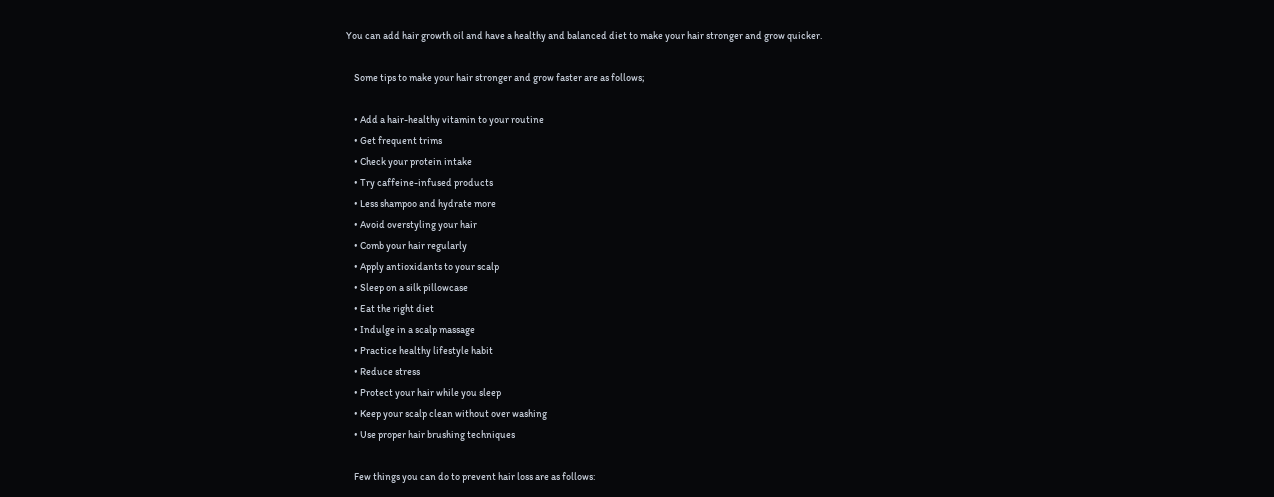You can add hair growth oil and have a healthy and balanced diet to make your hair stronger and grow quicker.

    Some tips to make your hair stronger and grow faster are as follows;

    • Add a hair-healthy vitamin to your routine
    • Get frequent trims
    • Check your protein intake
    • Try caffeine-infused products
    • Less shampoo and hydrate more
    • Avoid overstyling your hair
    • Comb your hair regularly
    • Apply antioxidants to your scalp
    • Sleep on a silk pillowcase
    • Eat the right diet
    • Indulge in a scalp massage
    • Practice healthy lifestyle habit
    • Reduce stress
    • Protect your hair while you sleep
    • Keep your scalp clean without over washing
    • Use proper hair brushing techniques

    Few things you can do to prevent hair loss are as follows: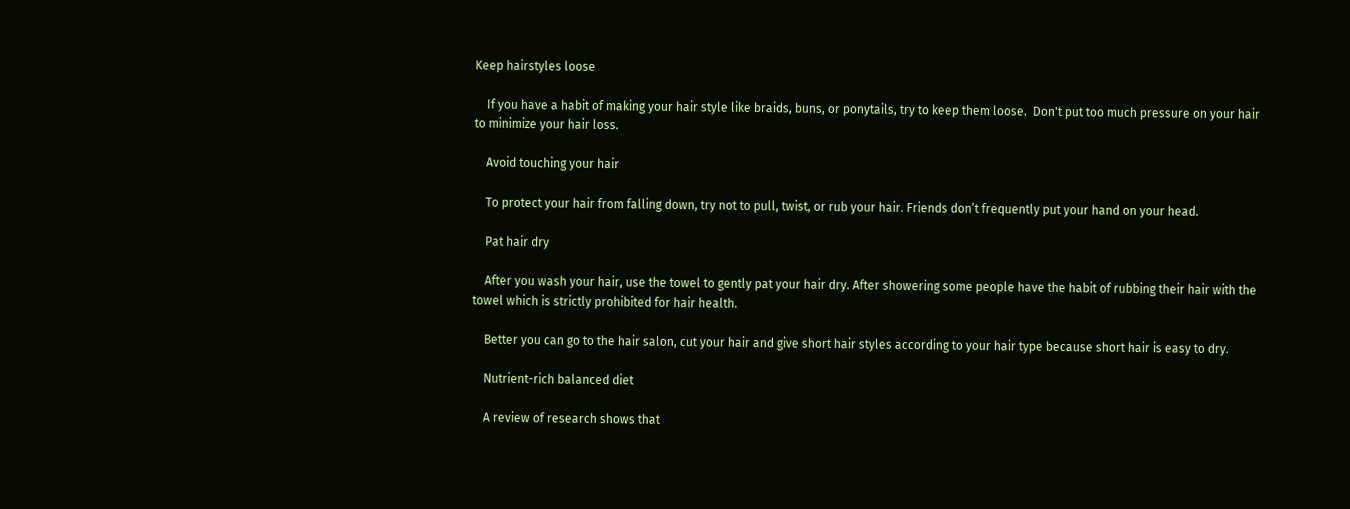Keep hairstyles loose

    If you have a habit of making your hair style like braids, buns, or ponytails, try to keep them loose.  Don't put too much pressure on your hair to minimize your hair loss.

    Avoid touching your hair

    To protect your hair from falling down, try not to pull, twist, or rub your hair. Friends don’t frequently put your hand on your head.

    Pat hair dry

    After you wash your hair, use the towel to gently pat your hair dry. After showering some people have the habit of rubbing their hair with the towel which is strictly prohibited for hair health.

    Better you can go to the hair salon, cut your hair and give short hair styles according to your hair type because short hair is easy to dry.

    Nutrient-rich balanced diet

    A review of research shows that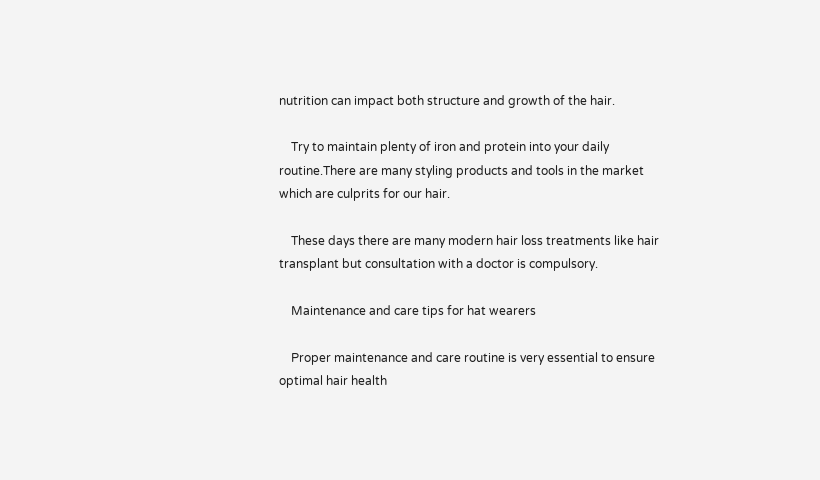nutrition can impact both structure and growth of the hair.

    Try to maintain plenty of iron and protein into your daily routine.There are many styling products and tools in the market which are culprits for our hair.

    These days there are many modern hair loss treatments like hair transplant but consultation with a doctor is compulsory.

    Maintenance and care tips for hat wearers

    Proper maintenance and care routine is very essential to ensure optimal hair health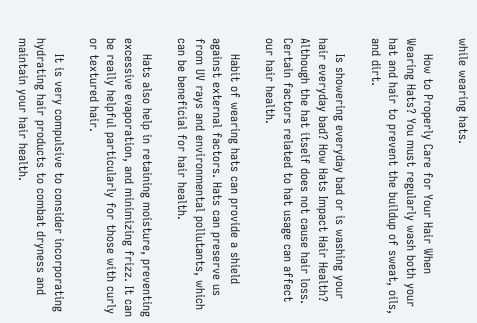while wearing hats.

    How to Properly Care for Your Hair When Wearing Hats? You must regularly wash both your hat and hair to prevent the buildup of sweat, oils, and dirt.

    Is showering everyday bad or is washing your hair everyday bad? How Hats Impact Hair Health? Although the hat itself does not cause hair loss. Certain factors related to hat usage can affect our hair health.

    Habit of wearing hats can provide a shield against external factors. Hats can preserve us from UV rays and environmental pollutants, which can be beneficial for hair health.

    Hats also help in retaining moisture, preventing excessive evaporation, and minimizing frizz. It can be really helpful particularly for those with curly or textured hair.

    It is very compulsive to consider incorporating hydrating hair products to combat dryness and maintain your hair health.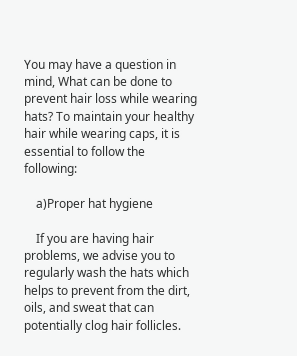You may have a question in mind, What can be done to prevent hair loss while wearing hats? To maintain your healthy hair while wearing caps, it is essential to follow the following:

    a)Proper hat hygiene

    If you are having hair problems, we advise you to regularly wash the hats which helps to prevent from the dirt, oils, and sweat that can potentially clog hair follicles.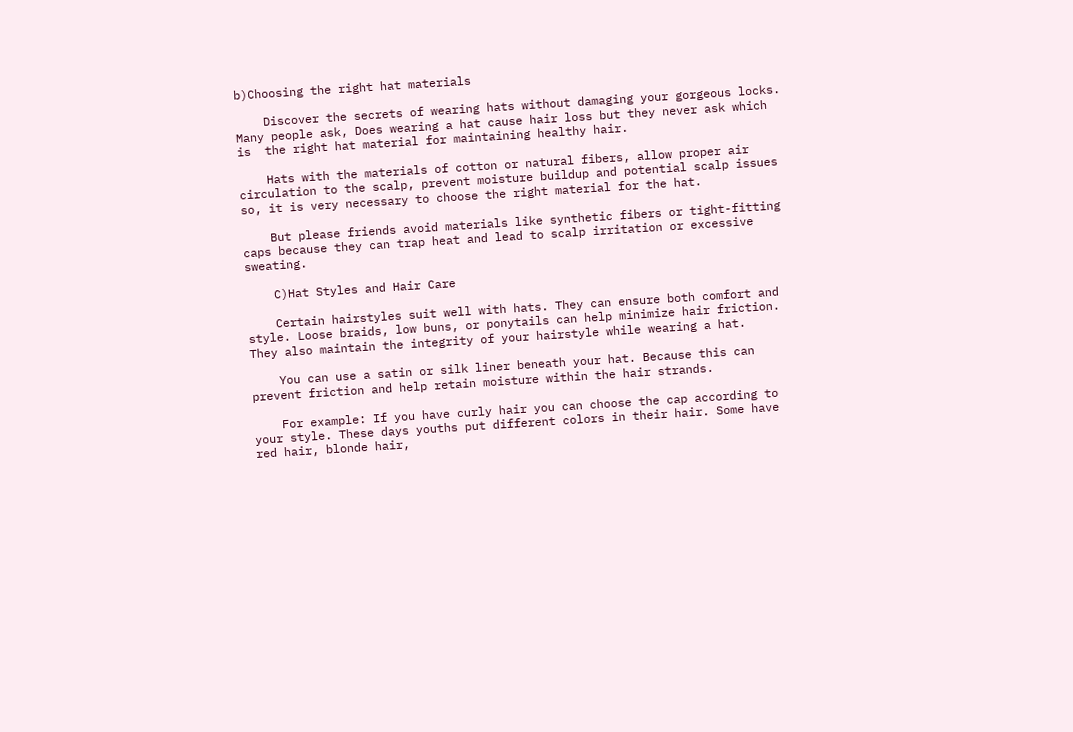b)Choosing the right hat materials

    Discover the secrets of wearing hats without damaging your gorgeous locks. Many people ask, Does wearing a hat cause hair loss but they never ask which is  the right hat material for maintaining healthy hair.

    Hats with the materials of cotton or natural fibers, allow proper air circulation to the scalp, prevent moisture buildup and potential scalp issues so, it is very necessary to choose the right material for the hat.

    But please friends avoid materials like synthetic fibers or tight-fitting caps because they can trap heat and lead to scalp irritation or excessive sweating.

    C)Hat Styles and Hair Care

    Certain hairstyles suit well with hats. They can ensure both comfort and style. Loose braids, low buns, or ponytails can help minimize hair friction. They also maintain the integrity of your hairstyle while wearing a hat.

    You can use a satin or silk liner beneath your hat. Because this can prevent friction and help retain moisture within the hair strands.

    For example: If you have curly hair you can choose the cap according to your style. These days youths put different colors in their hair. Some have red hair, blonde hair,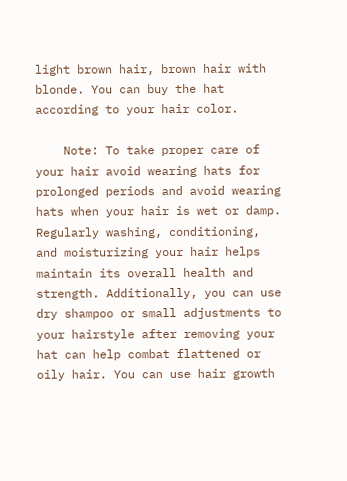light brown hair, brown hair with blonde. You can buy the hat according to your hair color.

    Note: To take proper care of  your hair avoid wearing hats for prolonged periods and avoid wearing hats when your hair is wet or damp. Regularly washing, conditioning, and moisturizing your hair helps maintain its overall health and strength. Additionally, you can use dry shampoo or small adjustments to your hairstyle after removing your hat can help combat flattened or oily hair. You can use hair growth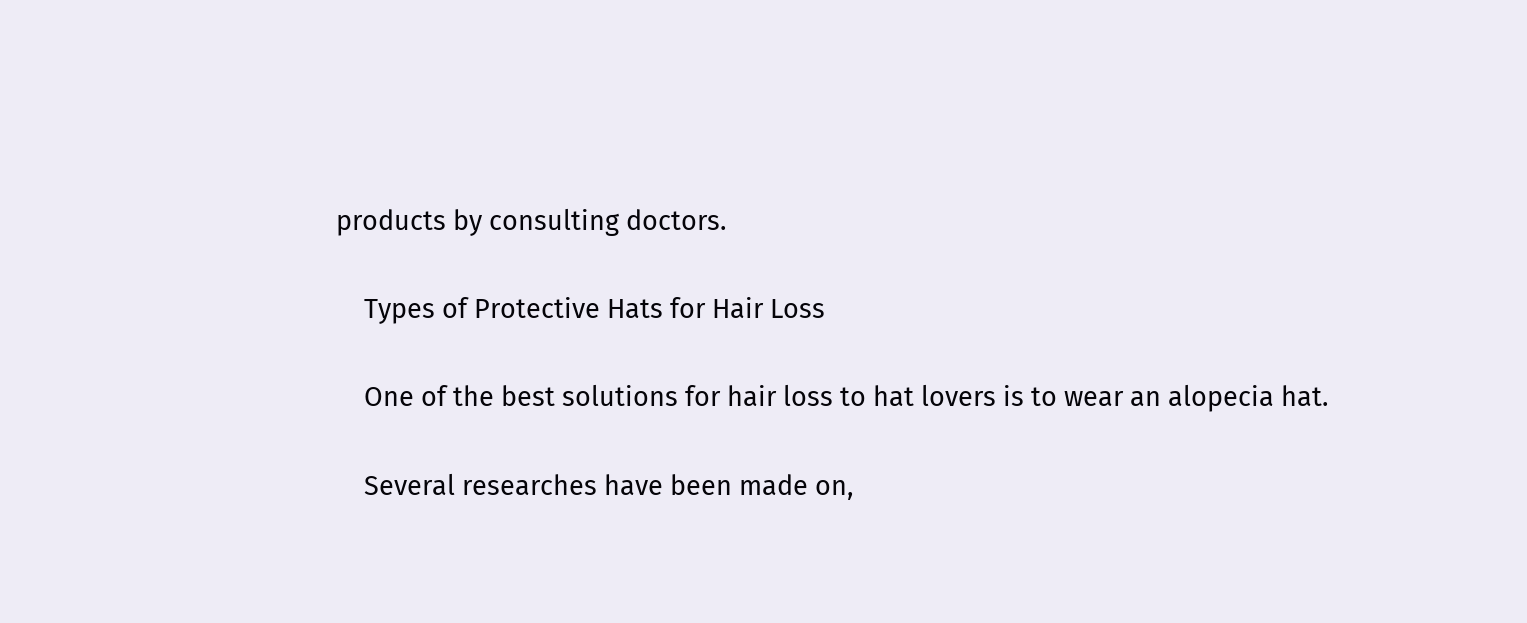products by consulting doctors.

    Types of Protective Hats for Hair Loss

    One of the best solutions for hair loss to hat lovers is to wear an alopecia hat.

    Several researches have been made on,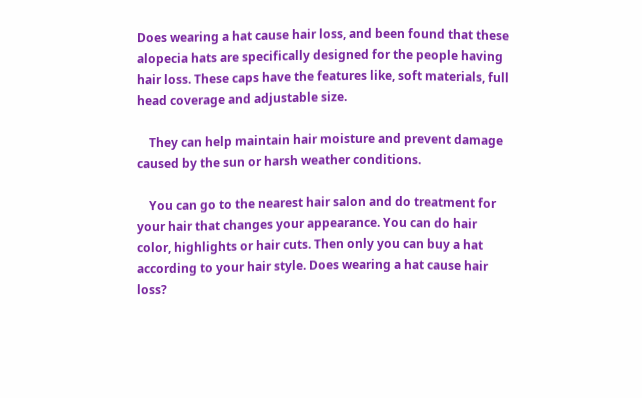Does wearing a hat cause hair loss, and been found that these alopecia hats are specifically designed for the people having hair loss. These caps have the features like, soft materials, full head coverage and adjustable size.

    They can help maintain hair moisture and prevent damage caused by the sun or harsh weather conditions.

    You can go to the nearest hair salon and do treatment for your hair that changes your appearance. You can do hair color, highlights or hair cuts. Then only you can buy a hat according to your hair style. Does wearing a hat cause hair loss?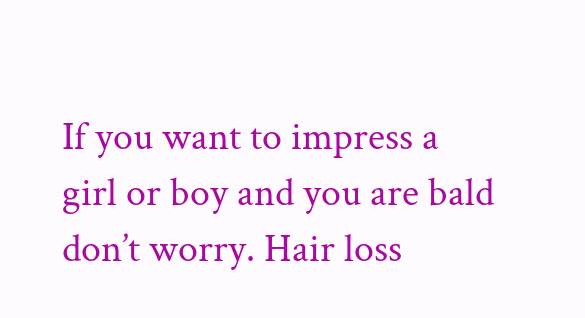If you want to impress a girl or boy and you are bald don’t worry. Hair loss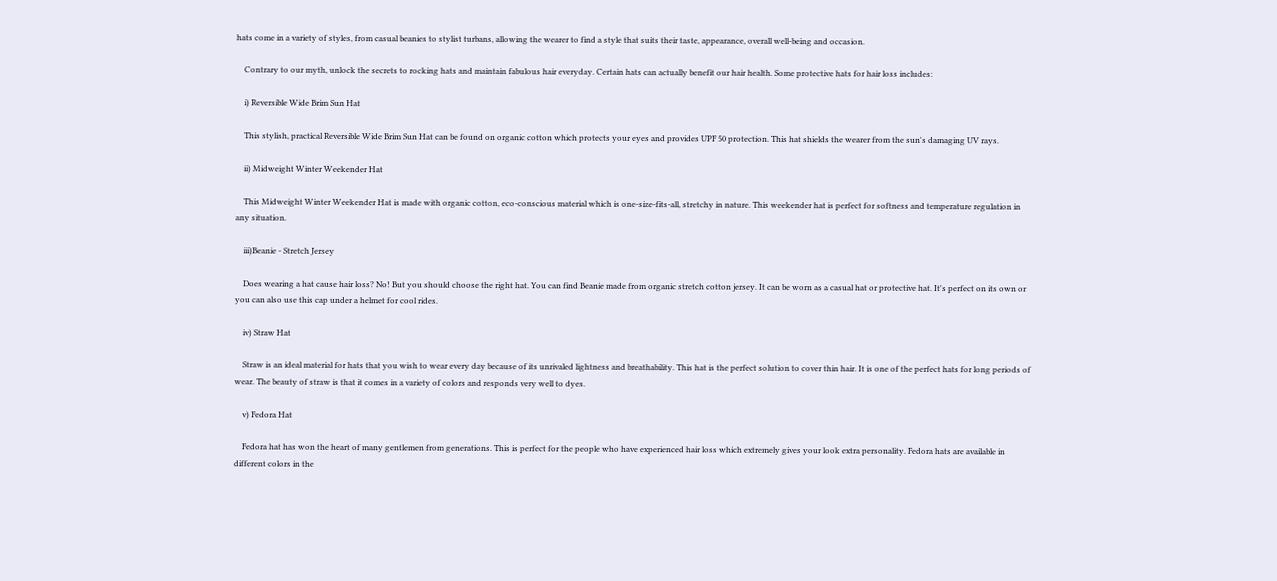hats come in a variety of styles, from casual beanies to stylist turbans, allowing the wearer to find a style that suits their taste, appearance, overall well-being and occasion.

    Contrary to our myth, unlock the secrets to rocking hats and maintain fabulous hair everyday. Certain hats can actually benefit our hair health. Some protective hats for hair loss includes:

    i) Reversible Wide Brim Sun Hat

    This stylish, practical Reversible Wide Brim Sun Hat can be found on organic cotton which protects your eyes and provides UPF 50 protection. This hat shields the wearer from the sun's damaging UV rays.

    ii) Midweight Winter Weekender Hat

    This Midweight Winter Weekender Hat is made with organic cotton, eco-conscious material which is one-size-fits-all, stretchy in nature. This weekender hat is perfect for softness and temperature regulation in any situation.

    iii)Beanie - Stretch Jersey

    Does wearing a hat cause hair loss? No! But you should choose the right hat. You can find Beanie made from organic stretch cotton jersey. It can be worn as a casual hat or protective hat. It's perfect on its own or you can also use this cap under a helmet for cool rides.

    iv) Straw Hat

    Straw is an ideal material for hats that you wish to wear every day because of its unrivaled lightness and breathability. This hat is the perfect solution to cover thin hair. It is one of the perfect hats for long periods of wear. The beauty of straw is that it comes in a variety of colors and responds very well to dyes.

    v) Fedora Hat

    Fedora hat has won the heart of many gentlemen from generations. This is perfect for the people who have experienced hair loss which extremely gives your look extra personality. Fedora hats are available in different colors in the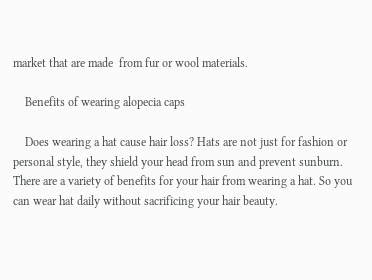market that are made  from fur or wool materials.

    Benefits of wearing alopecia caps

    Does wearing a hat cause hair loss? Hats are not just for fashion or personal style, they shield your head from sun and prevent sunburn. There are a variety of benefits for your hair from wearing a hat. So you can wear hat daily without sacrificing your hair beauty.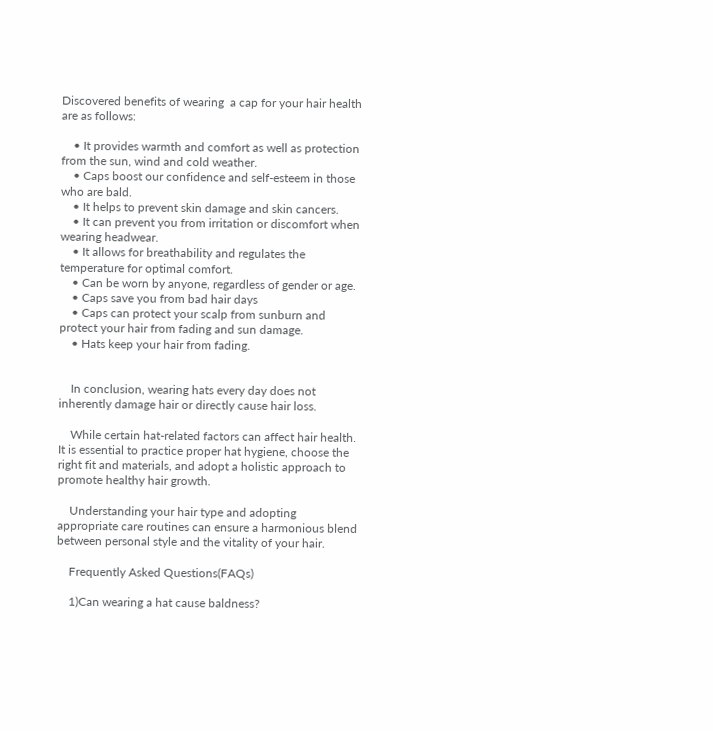Discovered benefits of wearing  a cap for your hair health are as follows:

    • It provides warmth and comfort as well as protection from the sun, wind and cold weather.
    • Caps boost our confidence and self-esteem in those who are bald.
    • It helps to prevent skin damage and skin cancers.
    • It can prevent you from irritation or discomfort when wearing headwear.
    • It allows for breathability and regulates the temperature for optimal comfort.
    • Can be worn by anyone, regardless of gender or age.
    • Caps save you from bad hair days
    • Caps can protect your scalp from sunburn and protect your hair from fading and sun damage.
    • Hats keep your hair from fading.


    In conclusion, wearing hats every day does not inherently damage hair or directly cause hair loss.

    While certain hat-related factors can affect hair health. It is essential to practice proper hat hygiene, choose the right fit and materials, and adopt a holistic approach to promote healthy hair growth.

    Understanding your hair type and adopting appropriate care routines can ensure a harmonious blend between personal style and the vitality of your hair.

    Frequently Asked Questions(FAQs)

    1)Can wearing a hat cause baldness?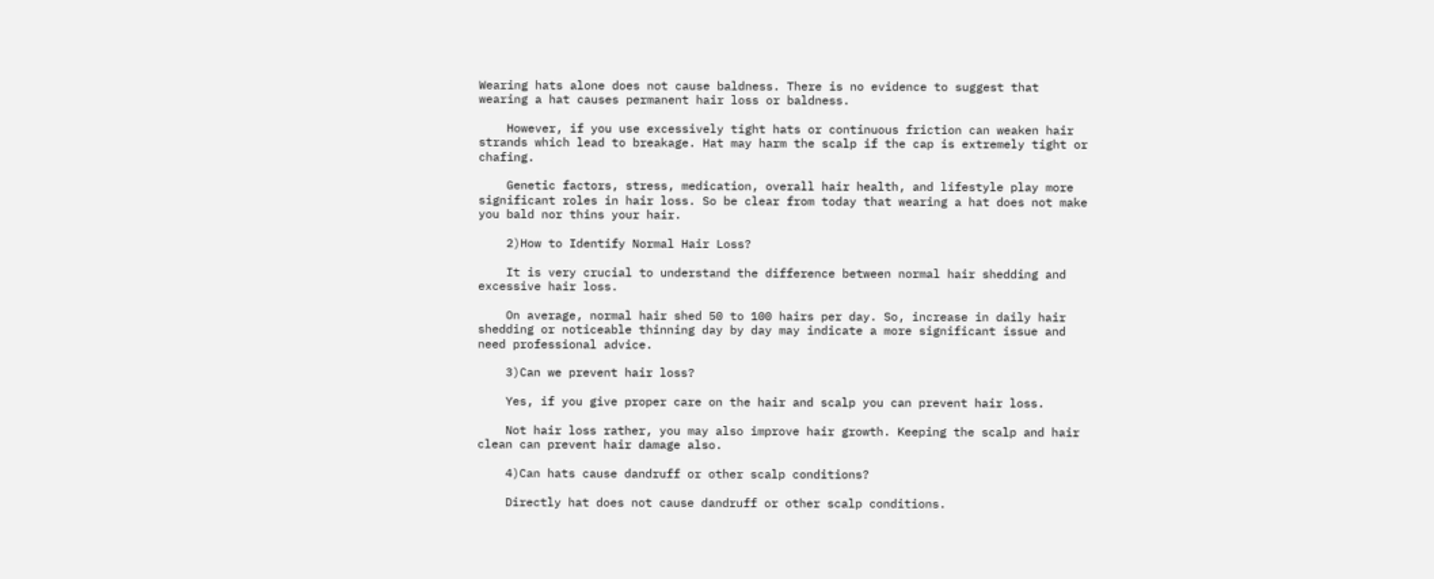Wearing hats alone does not cause baldness. There is no evidence to suggest that wearing a hat causes permanent hair loss or baldness.

    However, if you use excessively tight hats or continuous friction can weaken hair strands which lead to breakage. Hat may harm the scalp if the cap is extremely tight or chafing.

    Genetic factors, stress, medication, overall hair health, and lifestyle play more significant roles in hair loss. So be clear from today that wearing a hat does not make you bald nor thins your hair.

    2)How to Identify Normal Hair Loss?

    It is very crucial to understand the difference between normal hair shedding and excessive hair loss.

    On average, normal hair shed 50 to 100 hairs per day. So, increase in daily hair shedding or noticeable thinning day by day may indicate a more significant issue and need professional advice.

    3)Can we prevent hair loss?

    Yes, if you give proper care on the hair and scalp you can prevent hair loss.

    Not hair loss rather, you may also improve hair growth. Keeping the scalp and hair clean can prevent hair damage also.

    4)Can hats cause dandruff or other scalp conditions?

    Directly hat does not cause dandruff or other scalp conditions.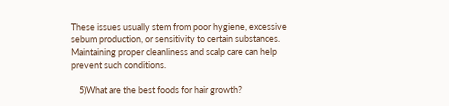These issues usually stem from poor hygiene, excessive sebum production, or sensitivity to certain substances. Maintaining proper cleanliness and scalp care can help prevent such conditions.

    5)What are the best foods for hair growth?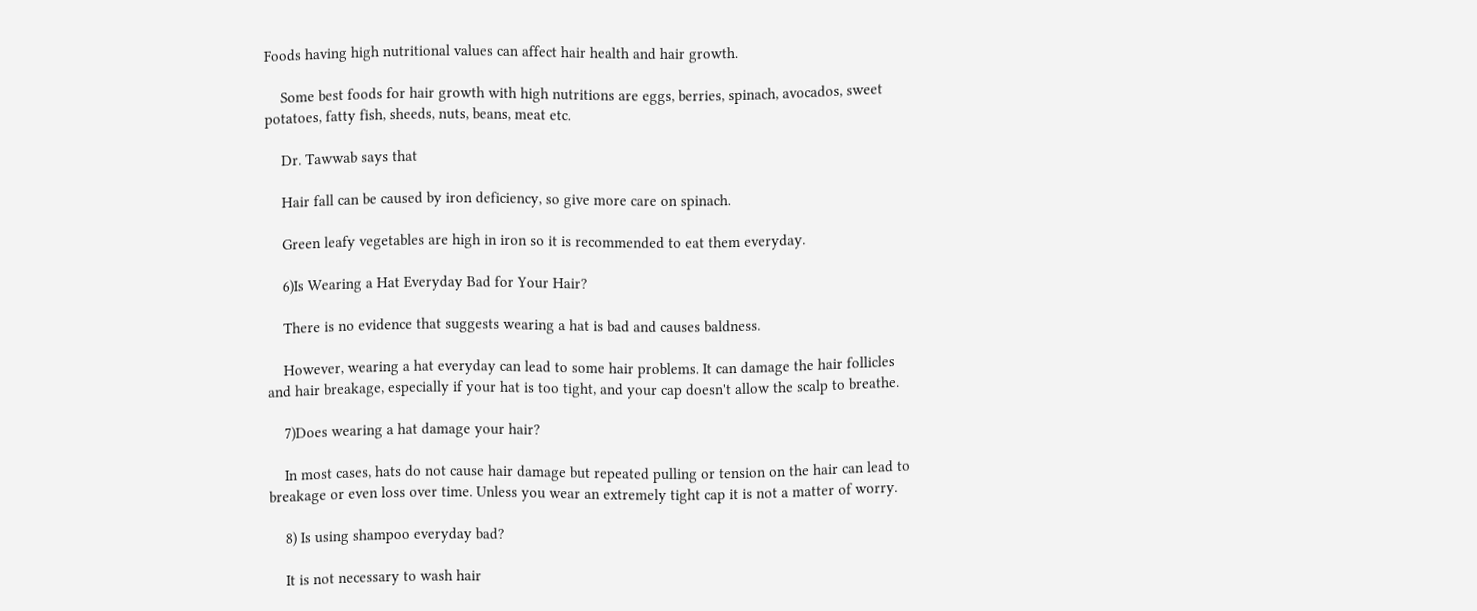Foods having high nutritional values can affect hair health and hair growth.

    Some best foods for hair growth with high nutritions are eggs, berries, spinach, avocados, sweet potatoes, fatty fish, sheeds, nuts, beans, meat etc.

    Dr. Tawwab says that

    Hair fall can be caused by iron deficiency, so give more care on spinach.

    Green leafy vegetables are high in iron so it is recommended to eat them everyday.

    6)Is Wearing a Hat Everyday Bad for Your Hair?

    There is no evidence that suggests wearing a hat is bad and causes baldness.

    However, wearing a hat everyday can lead to some hair problems. It can damage the hair follicles and hair breakage, especially if your hat is too tight, and your cap doesn't allow the scalp to breathe.

    7)Does wearing a hat damage your hair?

    In most cases, hats do not cause hair damage but repeated pulling or tension on the hair can lead to breakage or even loss over time. Unless you wear an extremely tight cap it is not a matter of worry.

    8) Is using shampoo everyday bad?

    It is not necessary to wash hair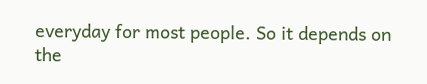everyday for most people. So it depends on the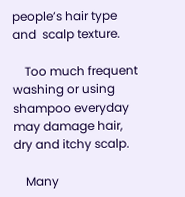people’s hair type and  scalp texture.

    Too much frequent washing or using shampoo everyday may damage hair, dry and itchy scalp.

    Many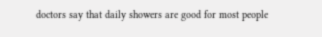doctors say that daily showers are good for most people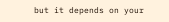but it depends on your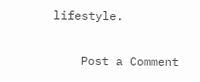lifestyle.

    Post a Comment